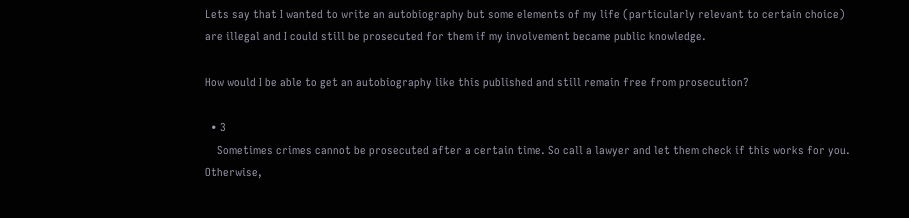Lets say that I wanted to write an autobiography but some elements of my life (particularly relevant to certain choice) are illegal and I could still be prosecuted for them if my involvement became public knowledge.

How would I be able to get an autobiography like this published and still remain free from prosecution?

  • 3
    Sometimes crimes cannot be prosecuted after a certain time. So call a lawyer and let them check if this works for you. Otherwise,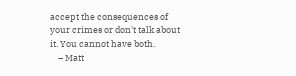accept the consequences of your crimes or don't talk about it. You cannot have both.
    – Matt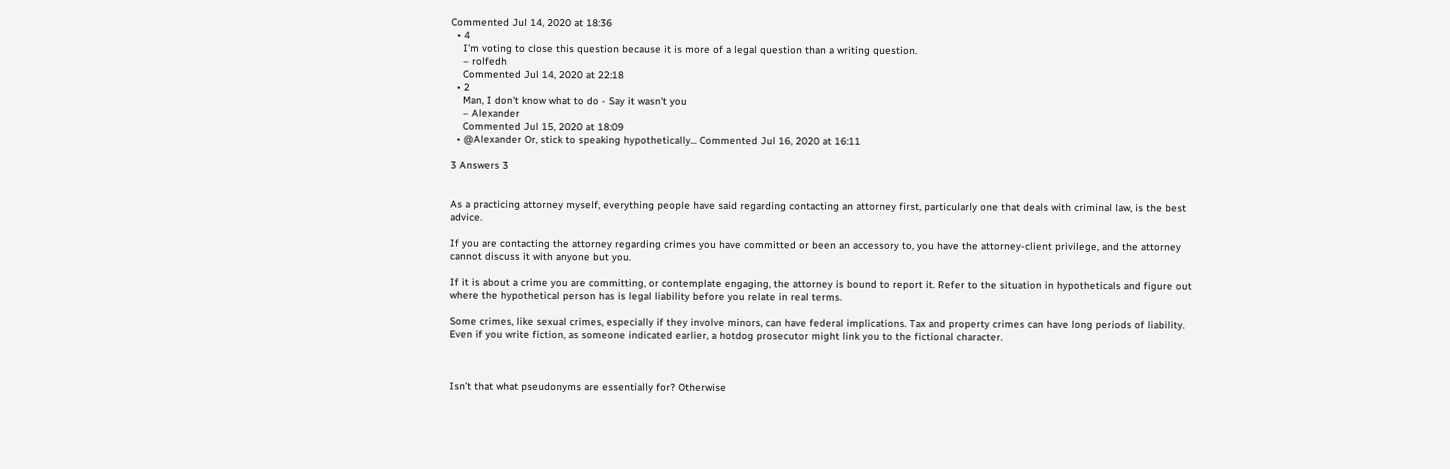Commented Jul 14, 2020 at 18:36
  • 4
    I’m voting to close this question because it is more of a legal question than a writing question.
    – rolfedh
    Commented Jul 14, 2020 at 22:18
  • 2
    Man, I don't know what to do - Say it wasn't you
    – Alexander
    Commented Jul 15, 2020 at 18:09
  • @Alexander Or, stick to speaking hypothetically... Commented Jul 16, 2020 at 16:11

3 Answers 3


As a practicing attorney myself, everything people have said regarding contacting an attorney first, particularly one that deals with criminal law, is the best advice.

If you are contacting the attorney regarding crimes you have committed or been an accessory to, you have the attorney-client privilege, and the attorney cannot discuss it with anyone but you.

If it is about a crime you are committing, or contemplate engaging, the attorney is bound to report it. Refer to the situation in hypotheticals and figure out where the hypothetical person has is legal liability before you relate in real terms.

Some crimes, like sexual crimes, especially if they involve minors, can have federal implications. Tax and property crimes can have long periods of liability. Even if you write fiction, as someone indicated earlier, a hotdog prosecutor might link you to the fictional character.



Isn’t that what pseudonyms are essentially for? Otherwise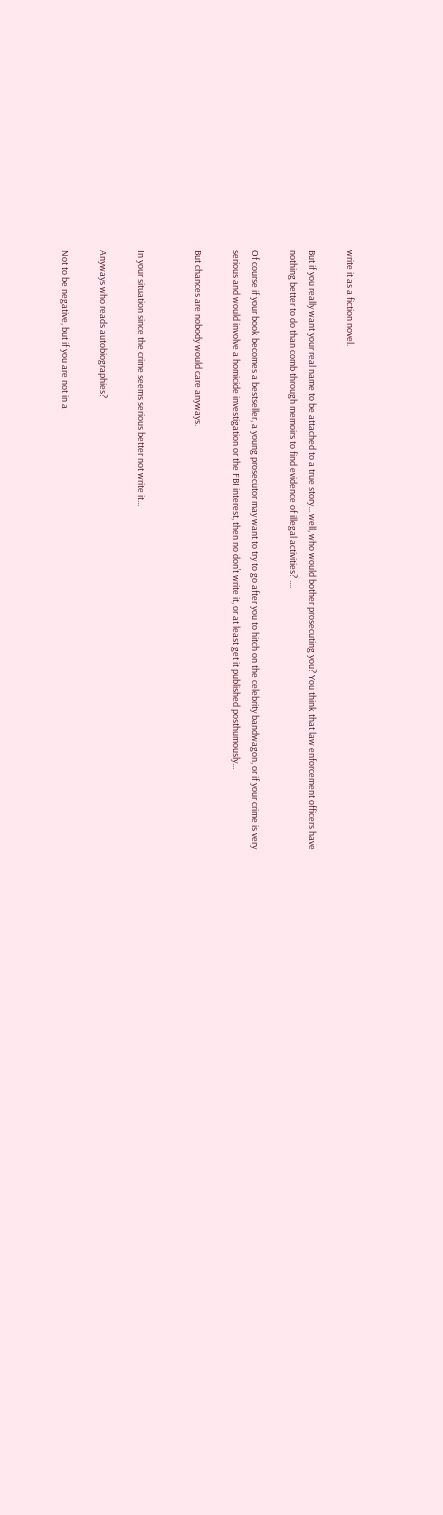write it as a fiction novel.

But if you really want your real name to be attached to a true story... well, who would bother prosecuting you? You think that law enforcement officers have nothing better to do than comb through memoirs to find evidence of illegal activities? ....

Of course if your book becomes a bestseller, a young prosecutor may want to try to go after you to hitch on the celebrity bandwagon, or if your crime is very serious and would involve a homicide investigation or the FBI interest, then no don’t write it, or at least get it published posthumously...

But chances are nobody would care anyways.


In your situation since the crime seems serious better not write it...

Anyways who reads autobiographies?

Not to be negative, but if you are not in a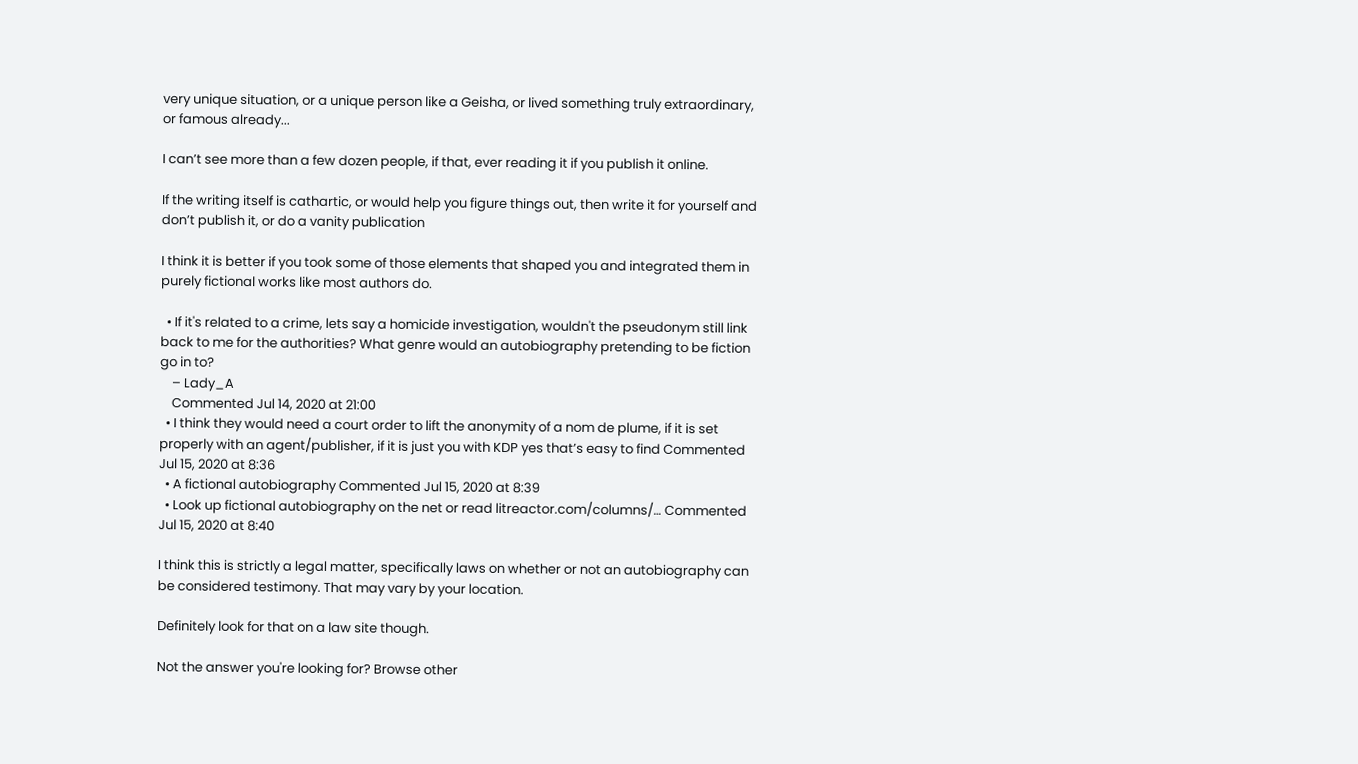very unique situation, or a unique person like a Geisha, or lived something truly extraordinary, or famous already...

I can’t see more than a few dozen people, if that, ever reading it if you publish it online.

If the writing itself is cathartic, or would help you figure things out, then write it for yourself and don’t publish it, or do a vanity publication

I think it is better if you took some of those elements that shaped you and integrated them in purely fictional works like most authors do.

  • If it's related to a crime, lets say a homicide investigation, wouldn't the pseudonym still link back to me for the authorities? What genre would an autobiography pretending to be fiction go in to?
    – Lady_A
    Commented Jul 14, 2020 at 21:00
  • I think they would need a court order to lift the anonymity of a nom de plume, if it is set properly with an agent/publisher, if it is just you with KDP yes that’s easy to find Commented Jul 15, 2020 at 8:36
  • A fictional autobiography Commented Jul 15, 2020 at 8:39
  • Look up fictional autobiography on the net or read litreactor.com/columns/… Commented Jul 15, 2020 at 8:40

I think this is strictly a legal matter, specifically laws on whether or not an autobiography can be considered testimony. That may vary by your location.

Definitely look for that on a law site though.

Not the answer you're looking for? Browse other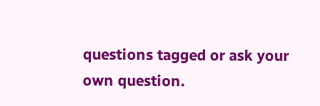questions tagged or ask your own question.